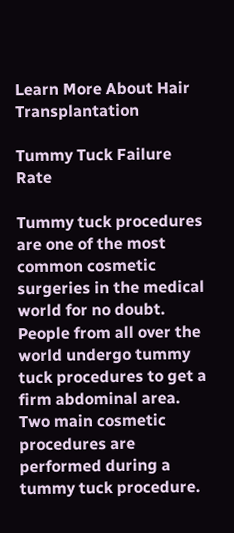Learn More About Hair Transplantation

Tummy Tuck Failure Rate

Tummy tuck procedures are one of the most common cosmetic surgeries in the medical world for no doubt. People from all over the world undergo tummy tuck procedures to get a firm abdominal area. Two main cosmetic procedures are performed during a tummy tuck procedure.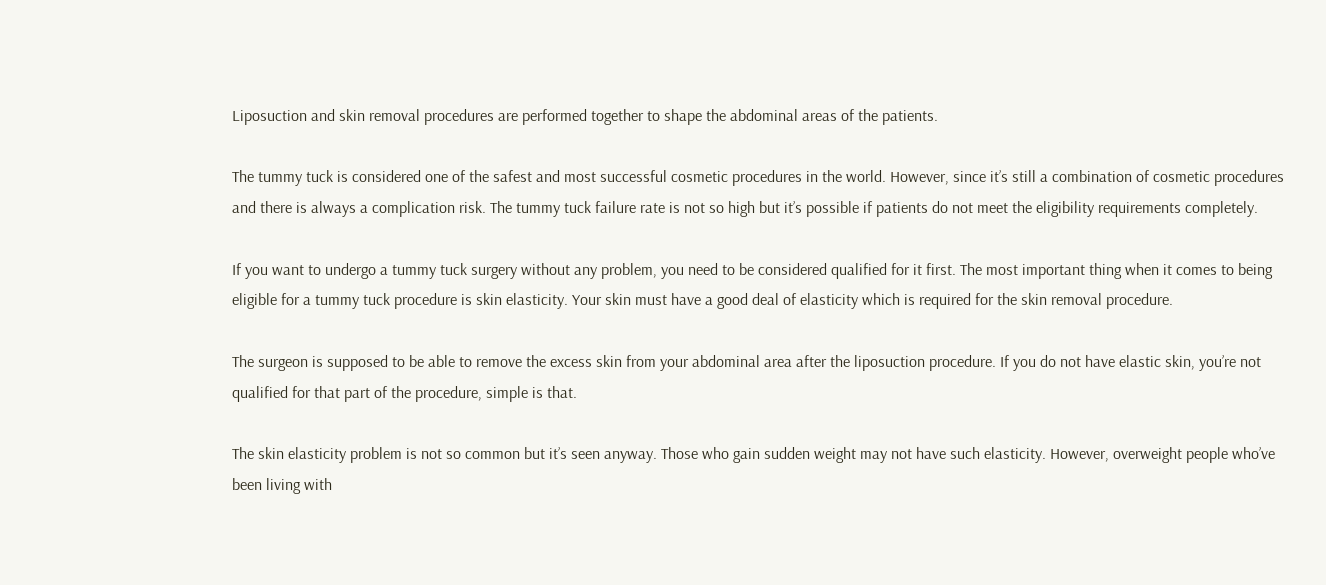Liposuction and skin removal procedures are performed together to shape the abdominal areas of the patients.

The tummy tuck is considered one of the safest and most successful cosmetic procedures in the world. However, since it’s still a combination of cosmetic procedures and there is always a complication risk. The tummy tuck failure rate is not so high but it’s possible if patients do not meet the eligibility requirements completely.

If you want to undergo a tummy tuck surgery without any problem, you need to be considered qualified for it first. The most important thing when it comes to being eligible for a tummy tuck procedure is skin elasticity. Your skin must have a good deal of elasticity which is required for the skin removal procedure.

The surgeon is supposed to be able to remove the excess skin from your abdominal area after the liposuction procedure. If you do not have elastic skin, you’re not qualified for that part of the procedure, simple is that.

The skin elasticity problem is not so common but it’s seen anyway. Those who gain sudden weight may not have such elasticity. However, overweight people who’ve been living with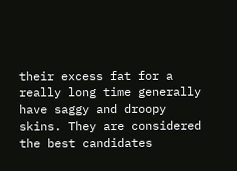their excess fat for a really long time generally have saggy and droopy skins. They are considered the best candidates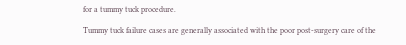for a tummy tuck procedure.

Tummy tuck failure cases are generally associated with the poor post-surgery care of the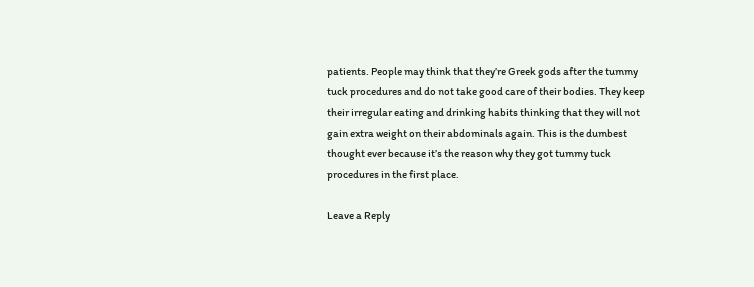patients. People may think that they’re Greek gods after the tummy tuck procedures and do not take good care of their bodies. They keep their irregular eating and drinking habits thinking that they will not gain extra weight on their abdominals again. This is the dumbest thought ever because it’s the reason why they got tummy tuck procedures in the first place.

Leave a Reply